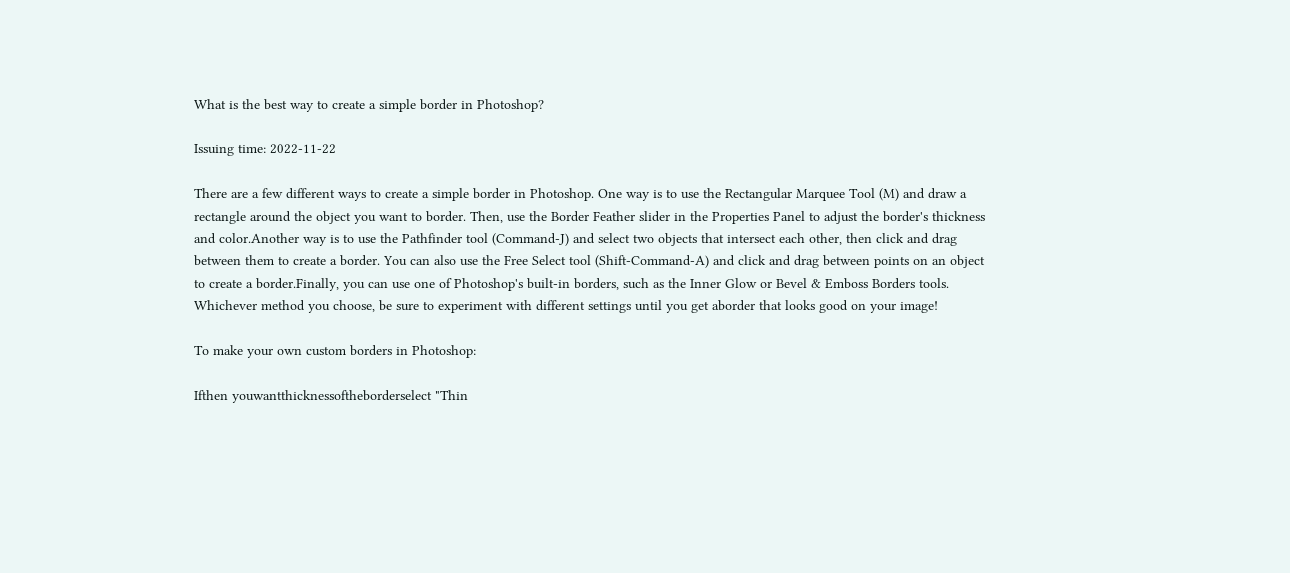What is the best way to create a simple border in Photoshop?

Issuing time: 2022-11-22

There are a few different ways to create a simple border in Photoshop. One way is to use the Rectangular Marquee Tool (M) and draw a rectangle around the object you want to border. Then, use the Border Feather slider in the Properties Panel to adjust the border's thickness and color.Another way is to use the Pathfinder tool (Command-J) and select two objects that intersect each other, then click and drag between them to create a border. You can also use the Free Select tool (Shift-Command-A) and click and drag between points on an object to create a border.Finally, you can use one of Photoshop's built-in borders, such as the Inner Glow or Bevel & Emboss Borders tools. Whichever method you choose, be sure to experiment with different settings until you get aborder that looks good on your image!

To make your own custom borders in Photoshop:

Ifthen youwantthicknessoftheborderselect "Thin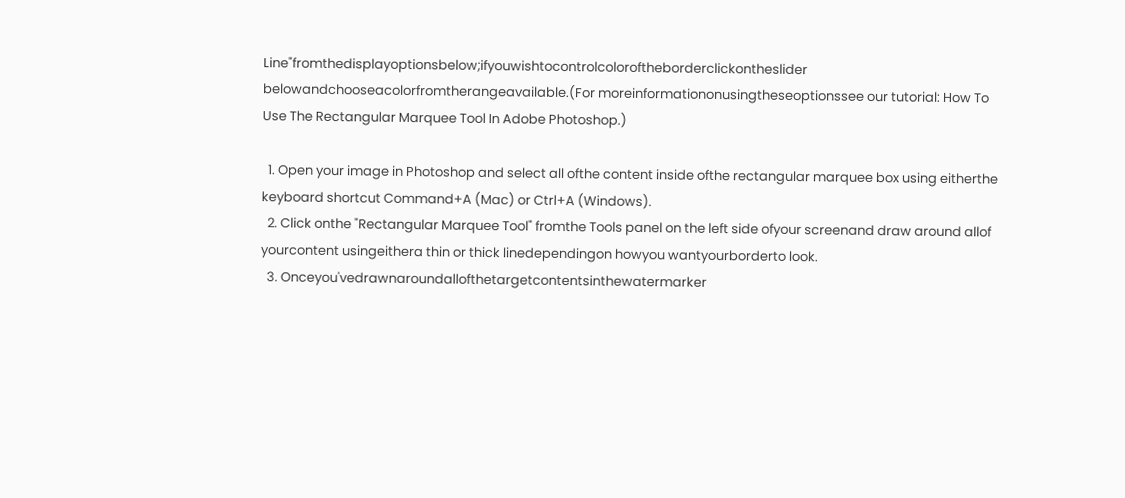Line"fromthedisplayoptionsbelow;ifyouwishtocontrolcoloroftheborderclickontheslider belowandchooseacolorfromtherangeavailable.(For moreinformationonusingtheseoptionssee our tutorial: How To Use The Rectangular Marquee Tool In Adobe Photoshop.)

  1. Open your image in Photoshop and select all ofthe content inside ofthe rectangular marquee box using eitherthe keyboard shortcut Command+A (Mac) or Ctrl+A (Windows).
  2. Click onthe "Rectangular Marquee Tool" fromthe Tools panel on the left side ofyour screenand draw around allof yourcontent usingeithera thin or thick linedependingon howyou wantyourborderto look.
  3. Onceyou'vedrawnaroundallofthetargetcontentsinthewatermarker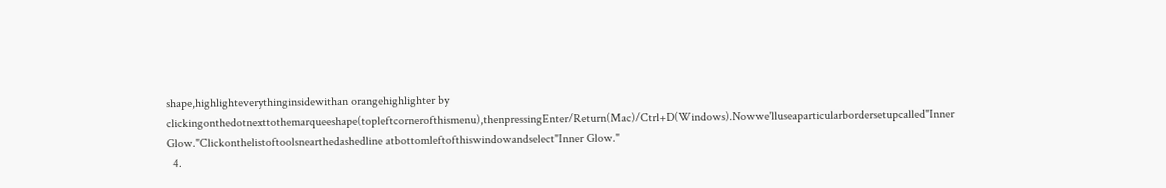shape,highlighteverythinginsidewithan orangehighlighter by clickingonthedotnexttothemarqueeshape(topleftcornerofthismenu),thenpressingEnter/Return(Mac)/Ctrl+D(Windows).Nowwe'lluseaparticularbordersetupcalled"Inner Glow."Clickonthelistoftoolsnearthedashedline atbottomleftofthiswindowandselect"Inner Glow."
  4.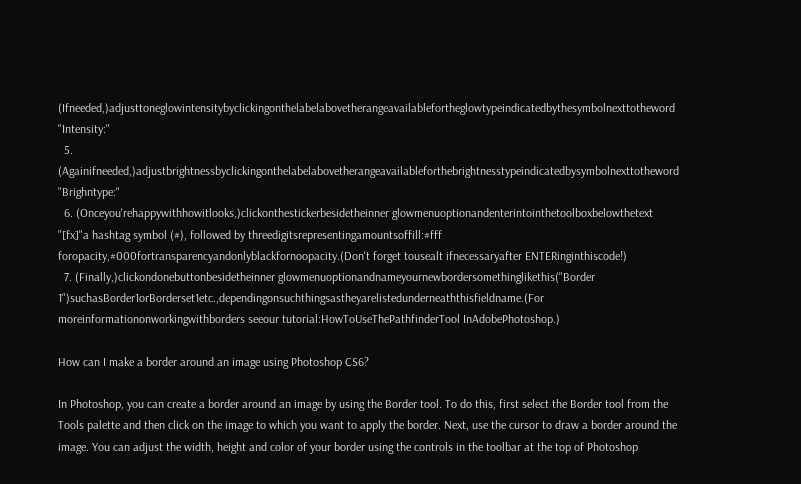(Ifneeded,)adjusttoneglowintensitybyclickingonthelabelabovetherangeavailablefortheglowtypeindicatedbythesymbolnexttotheword "Intensity:"
  5. (Againifneeded,)adjustbrightnessbyclickingonthelabelabovetherangeavailableforthebrightnesstypeindicatedbysymbolnexttotheword "Brighntype:"
  6. (Onceyou'rehappywithhowitlooks,)clickonthestickerbesidetheinner glowmenuoptionandenterintointhetoolboxbelowthetext "[fx]"a hashtag symbol (#), followed by threedigitsrepresentingamountsoffill:#fff foropacity,#000fortransparencyandonlyblackfornoopacity.(Don't forget tousealt ifnecessaryafter ENTERinginthiscode!)
  7. (Finally,)clickondonebuttonbesidetheinner glowmenuoptionandnameyournewbordersomethinglikethis("Border 1")suchasBorder1orBorderset1etc.,dependingonsuchthingsastheyarelistedunderneaththisfieldname.(For moreinformationonworkingwithborders seeour tutorial:HowToUseThePathfinderTool InAdobePhotoshop.)

How can I make a border around an image using Photoshop CS6?

In Photoshop, you can create a border around an image by using the Border tool. To do this, first select the Border tool from the Tools palette and then click on the image to which you want to apply the border. Next, use the cursor to draw a border around the image. You can adjust the width, height and color of your border using the controls in the toolbar at the top of Photoshop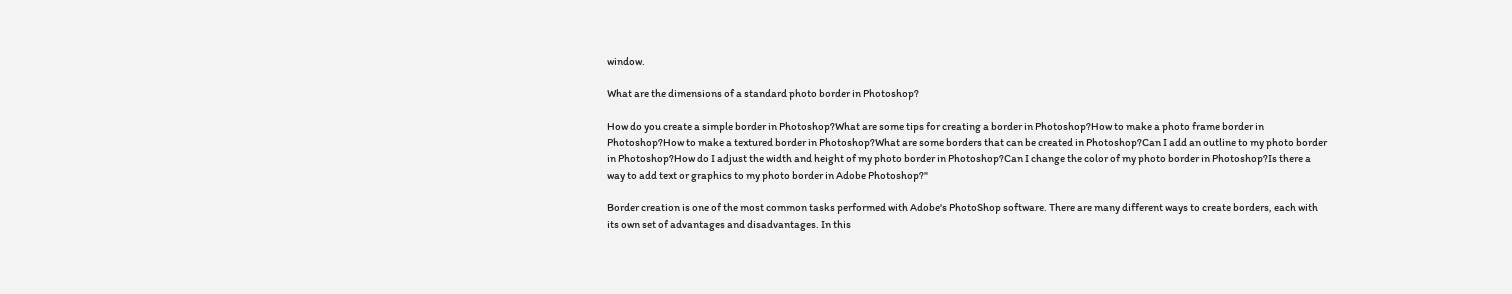window.

What are the dimensions of a standard photo border in Photoshop?

How do you create a simple border in Photoshop?What are some tips for creating a border in Photoshop?How to make a photo frame border in Photoshop?How to make a textured border in Photoshop?What are some borders that can be created in Photoshop?Can I add an outline to my photo border in Photoshop?How do I adjust the width and height of my photo border in Photoshop?Can I change the color of my photo border in Photoshop?Is there a way to add text or graphics to my photo border in Adobe Photoshop?"

Border creation is one of the most common tasks performed with Adobe's PhotoShop software. There are many different ways to create borders, each with its own set of advantages and disadvantages. In this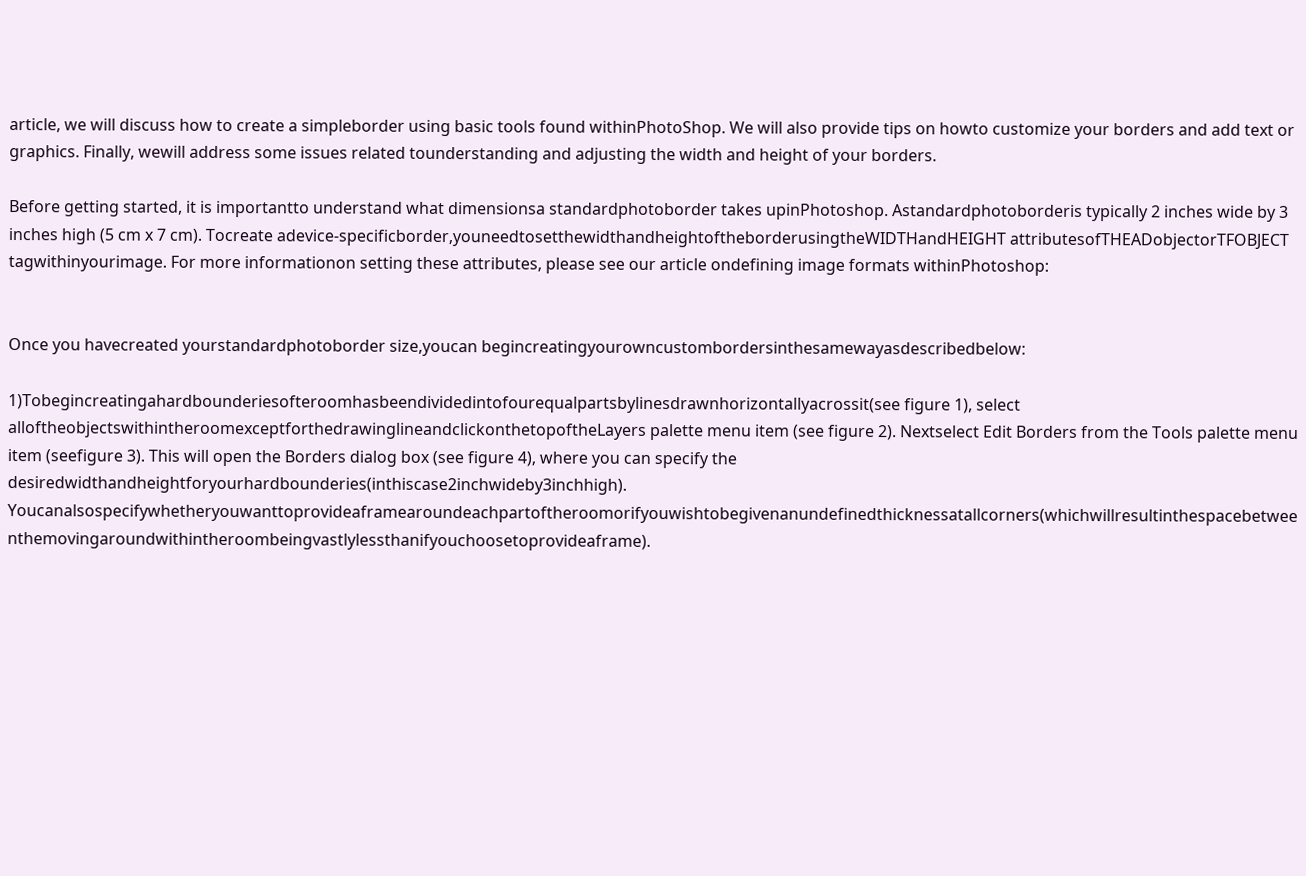article, we will discuss how to create a simpleborder using basic tools found withinPhotoShop. We will also provide tips on howto customize your borders and add text or graphics. Finally, wewill address some issues related tounderstanding and adjusting the width and height of your borders.

Before getting started, it is importantto understand what dimensionsa standardphotoborder takes upinPhotoshop. Astandardphotoborderis typically 2 inches wide by 3 inches high (5 cm x 7 cm). Tocreate adevice-specificborder,youneedtosetthewidthandheightoftheborderusingtheWIDTHandHEIGHT attributesofTHEADobjectorTFOBJECT tagwithinyourimage. For more informationon setting these attributes, please see our article ondefining image formats withinPhotoshop:


Once you havecreated yourstandardphotoborder size,youcan begincreatingyourowncustombordersinthesamewayasdescribedbelow:

1)Tobegincreatingahardbounderiesofteroomhasbeendividedintofourequalpartsbylinesdrawnhorizontallyacrossit(see figure 1), select alloftheobjectswithintheroomexceptforthedrawinglineandclickonthetopoftheLayers palette menu item (see figure 2). Nextselect Edit Borders from the Tools palette menu item (seefigure 3). This will open the Borders dialog box (see figure 4), where you can specify the desiredwidthandheightforyourhardbounderies(inthiscase2inchwideby3inchhigh). Youcanalsospecifywhetheryouwanttoprovideaframearoundeachpartoftheroomorifyouwishtobegivenanundefinedthicknessatallcorners(whichwillresultinthespacebetweenthemovingaroundwithintheroombeingvastlylessthanifyouchoosetoprovideaframe).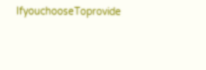IfyouchooseToprovide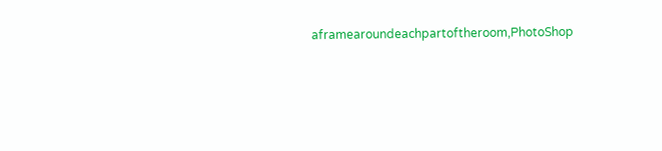aframearoundeachpartoftheroom,PhotoShop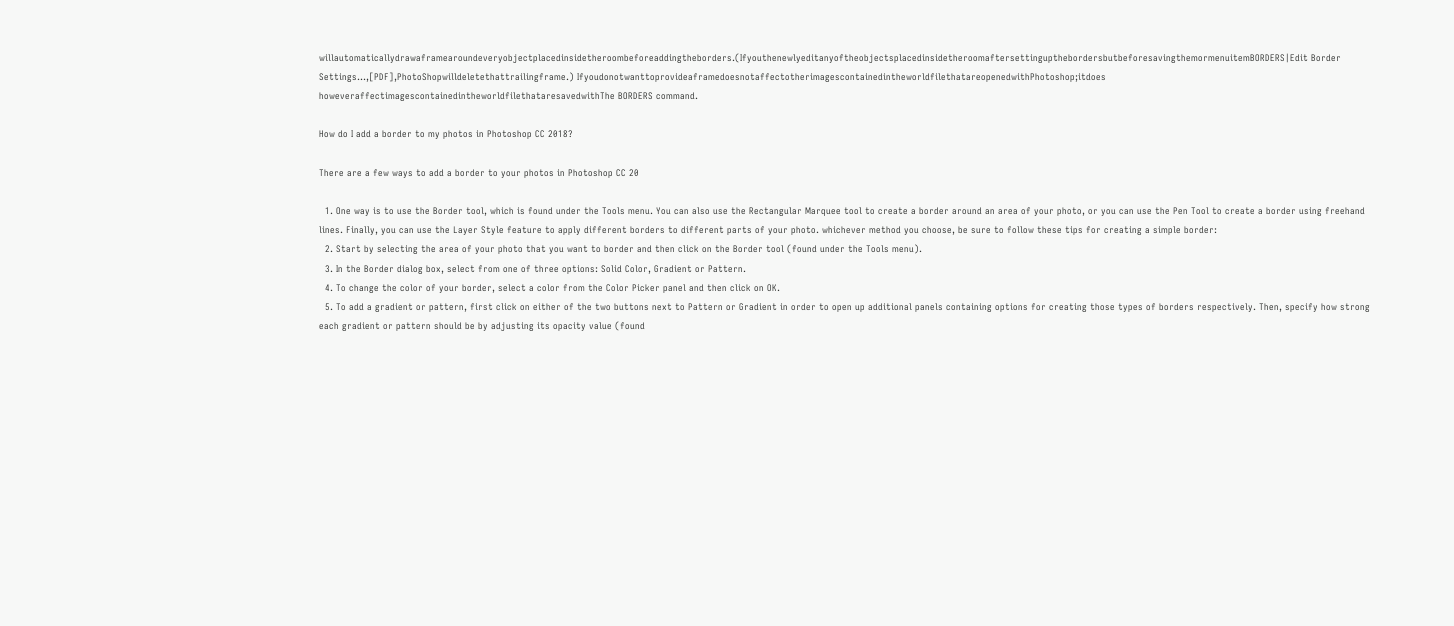willautomaticallydrawaframearoundeveryobjectplacedinsidetheroombeforeaddingtheborders.(IfyouthenewlyeditanyoftheobjectsplacedinsidetheroomaftersettingupthebordersbutbeforesavingthemormenuitemBORDERS|Edit Border Settings...,[PDF],PhotoShopwilldeletethattrailingframe.) IfyoudonotwanttoprovideaframedoesnotaffectotherimagescontainedintheworldfilethatareopenedwithPhotoshop;itdoes howeveraffectimagescontainedintheworldfilethataresavedwithThe BORDERS command.

How do I add a border to my photos in Photoshop CC 2018?

There are a few ways to add a border to your photos in Photoshop CC 20

  1. One way is to use the Border tool, which is found under the Tools menu. You can also use the Rectangular Marquee tool to create a border around an area of your photo, or you can use the Pen Tool to create a border using freehand lines. Finally, you can use the Layer Style feature to apply different borders to different parts of your photo. whichever method you choose, be sure to follow these tips for creating a simple border:
  2. Start by selecting the area of your photo that you want to border and then click on the Border tool (found under the Tools menu).
  3. In the Border dialog box, select from one of three options: Solid Color, Gradient or Pattern.
  4. To change the color of your border, select a color from the Color Picker panel and then click on OK.
  5. To add a gradient or pattern, first click on either of the two buttons next to Pattern or Gradient in order to open up additional panels containing options for creating those types of borders respectively. Then, specify how strong each gradient or pattern should be by adjusting its opacity value (found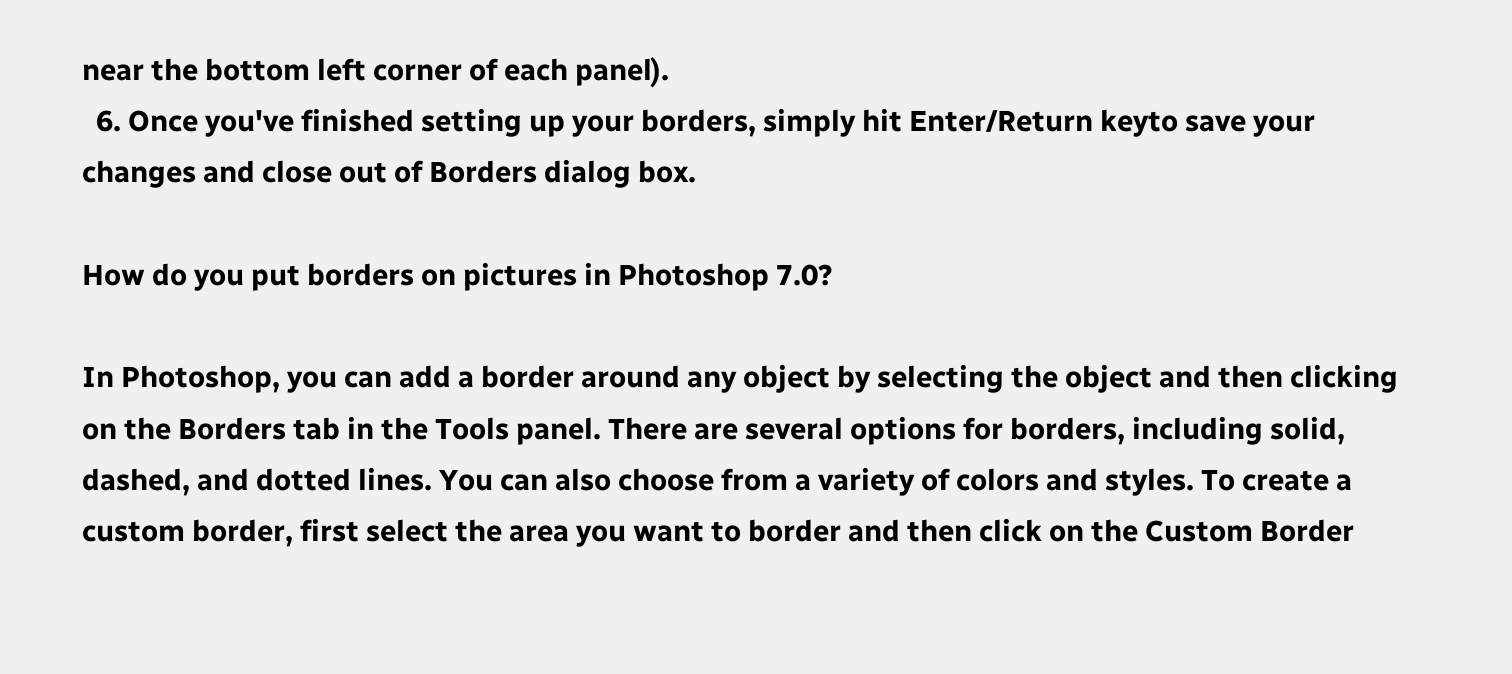near the bottom left corner of each panel).
  6. Once you've finished setting up your borders, simply hit Enter/Return keyto save your changes and close out of Borders dialog box.

How do you put borders on pictures in Photoshop 7.0?

In Photoshop, you can add a border around any object by selecting the object and then clicking on the Borders tab in the Tools panel. There are several options for borders, including solid, dashed, and dotted lines. You can also choose from a variety of colors and styles. To create a custom border, first select the area you want to border and then click on the Custom Border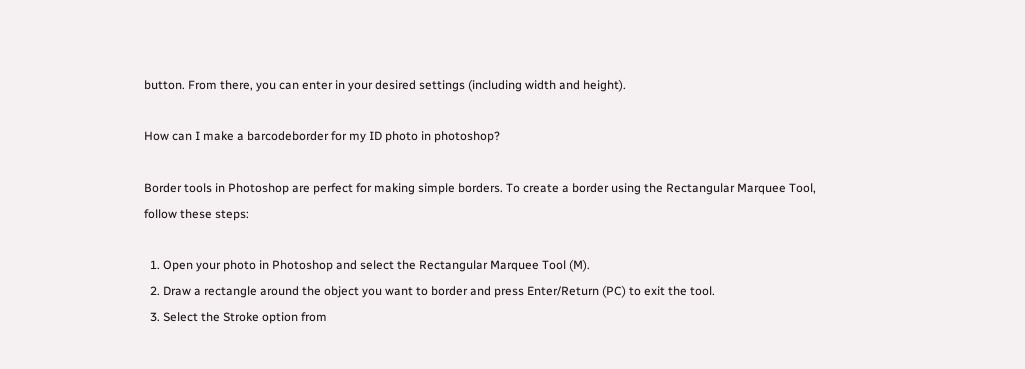button. From there, you can enter in your desired settings (including width and height).

How can I make a barcodeborder for my ID photo in photoshop?

Border tools in Photoshop are perfect for making simple borders. To create a border using the Rectangular Marquee Tool, follow these steps:

  1. Open your photo in Photoshop and select the Rectangular Marquee Tool (M).
  2. Draw a rectangle around the object you want to border and press Enter/Return (PC) to exit the tool.
  3. Select the Stroke option from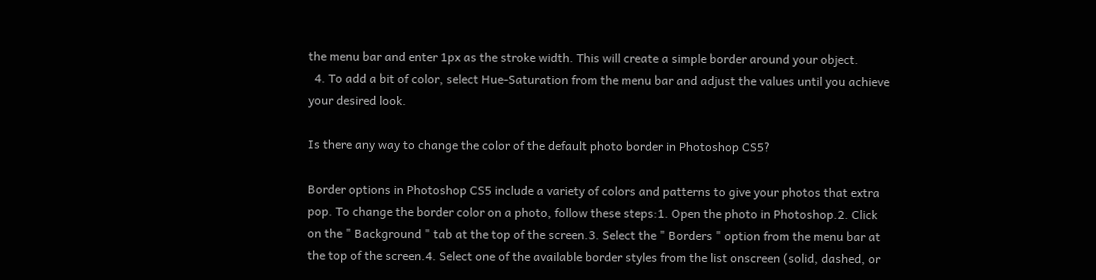the menu bar and enter 1px as the stroke width. This will create a simple border around your object.
  4. To add a bit of color, select Hue-Saturation from the menu bar and adjust the values until you achieve your desired look.

Is there any way to change the color of the default photo border in Photoshop CS5?

Border options in Photoshop CS5 include a variety of colors and patterns to give your photos that extra pop. To change the border color on a photo, follow these steps:1. Open the photo in Photoshop.2. Click on the " Background " tab at the top of the screen.3. Select the " Borders " option from the menu bar at the top of the screen.4. Select one of the available border styles from the list onscreen (solid, dashed, or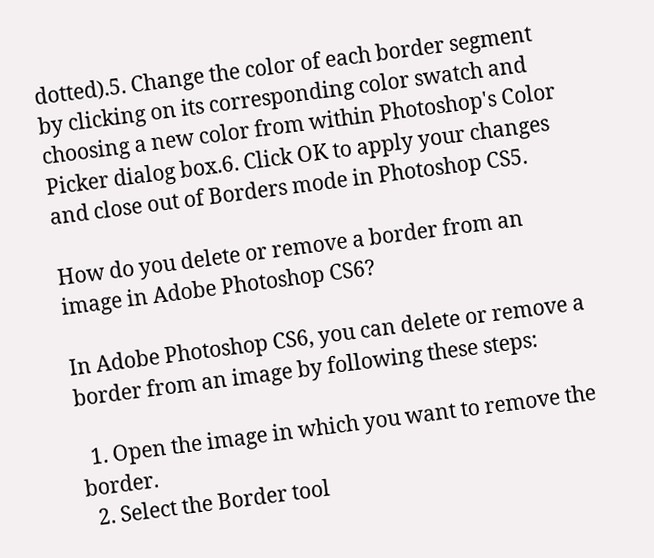dotted).5. Change the color of each border segment by clicking on its corresponding color swatch and choosing a new color from within Photoshop's Color Picker dialog box.6. Click OK to apply your changes and close out of Borders mode in Photoshop CS5.

How do you delete or remove a border from an image in Adobe Photoshop CS6?

In Adobe Photoshop CS6, you can delete or remove a border from an image by following these steps:

  1. Open the image in which you want to remove the border.
  2. Select the Border tool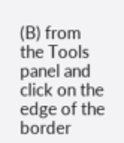(B) from the Tools panel and click on the edge of the border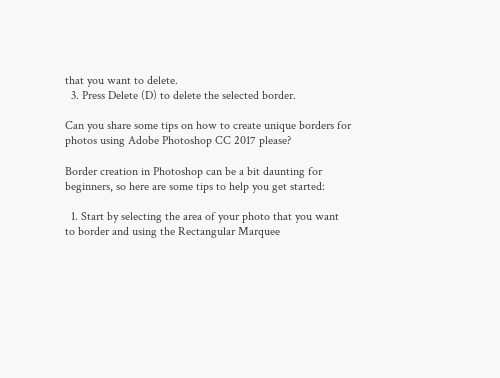that you want to delete.
  3. Press Delete (D) to delete the selected border.

Can you share some tips on how to create unique borders for photos using Adobe Photoshop CC 2017 please?

Border creation in Photoshop can be a bit daunting for beginners, so here are some tips to help you get started:

  1. Start by selecting the area of your photo that you want to border and using the Rectangular Marquee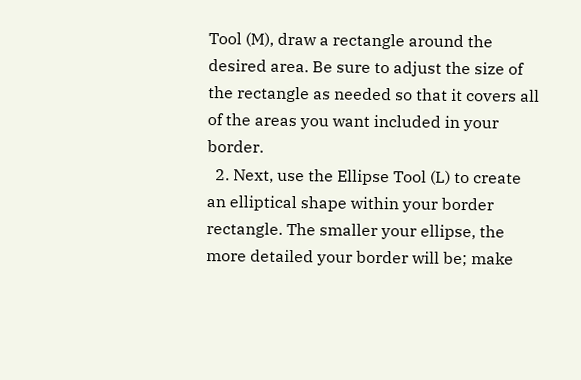Tool (M), draw a rectangle around the desired area. Be sure to adjust the size of the rectangle as needed so that it covers all of the areas you want included in your border.
  2. Next, use the Ellipse Tool (L) to create an elliptical shape within your border rectangle. The smaller your ellipse, the more detailed your border will be; make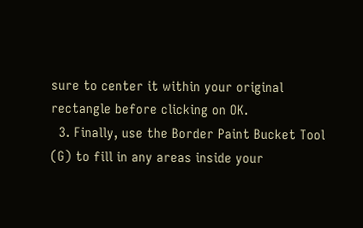sure to center it within your original rectangle before clicking on OK.
  3. Finally, use the Border Paint Bucket Tool (G) to fill in any areas inside your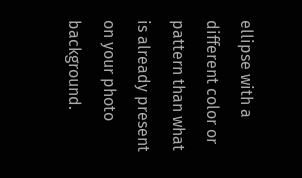ellipse with a different color or pattern than what is already present on your photo background.